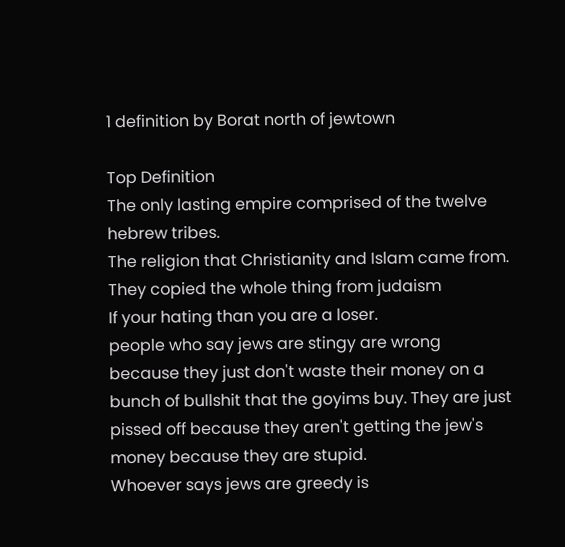1 definition by Borat north of jewtown

Top Definition
The only lasting empire comprised of the twelve hebrew tribes.
The religion that Christianity and Islam came from.
They copied the whole thing from judaism
If your hating than you are a loser.
people who say jews are stingy are wrong because they just don't waste their money on a bunch of bullshit that the goyims buy. They are just pissed off because they aren't getting the jew's money because they are stupid.
Whoever says jews are greedy is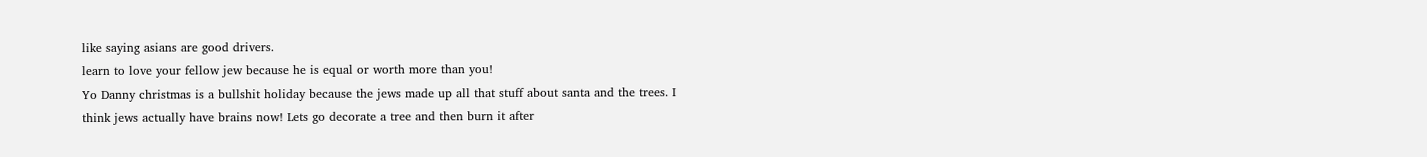like saying asians are good drivers.
learn to love your fellow jew because he is equal or worth more than you!
Yo Danny christmas is a bullshit holiday because the jews made up all that stuff about santa and the trees. I think jews actually have brains now! Lets go decorate a tree and then burn it after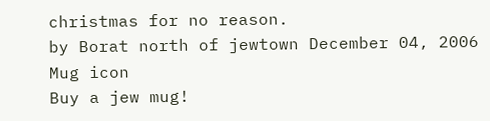christmas for no reason.
by Borat north of jewtown December 04, 2006
Mug icon
Buy a jew mug!